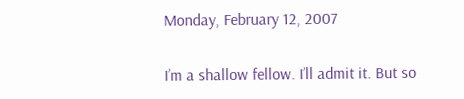Monday, February 12, 2007

I’m a shallow fellow. I’ll admit it. But so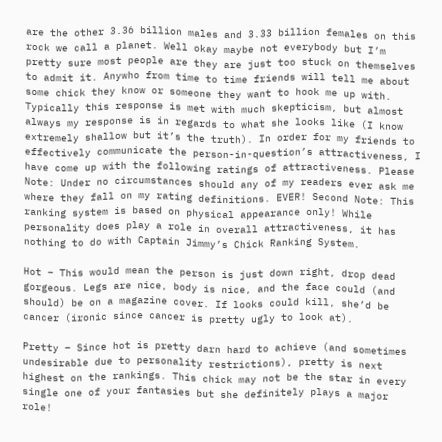are the other 3.36 billion males and 3.33 billion females on this rock we call a planet. Well okay maybe not everybody but I’m pretty sure most people are they are just too stuck on themselves to admit it. Anywho from time to time friends will tell me about some chick they know or someone they want to hook me up with. Typically this response is met with much skepticism, but almost always my response is in regards to what she looks like (I know extremely shallow but it’s the truth). In order for my friends to effectively communicate the person-in-question’s attractiveness, I have come up with the following ratings of attractiveness. Please Note: Under no circumstances should any of my readers ever ask me where they fall on my rating definitions. EVER! Second Note: This ranking system is based on physical appearance only! While personality does play a role in overall attractiveness, it has nothing to do with Captain Jimmy’s Chick Ranking System.

Hot – This would mean the person is just down right, drop dead gorgeous. Legs are nice, body is nice, and the face could (and should) be on a magazine cover. If looks could kill, she’d be cancer (ironic since cancer is pretty ugly to look at).

Pretty – Since hot is pretty darn hard to achieve (and sometimes undesirable due to personality restrictions), pretty is next highest on the rankings. This chick may not be the star in every single one of your fantasies but she definitely plays a major role!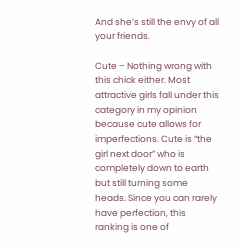And she’s still the envy of all your friends.

Cute – Nothing wrong with this chick either. Most attractive girls fall under this category in my opinion because cute allows for imperfections. Cute is “the girl next door” who is completely down to earth but still turning some heads. Since you can rarely have perfection, this ranking is one of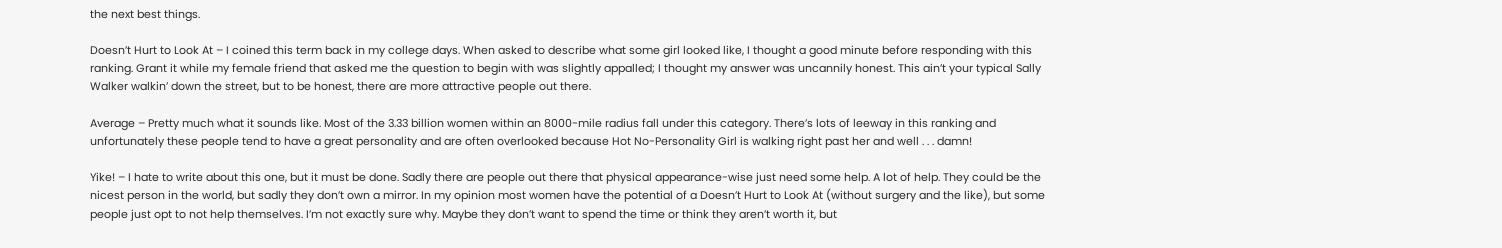the next best things.

Doesn’t Hurt to Look At – I coined this term back in my college days. When asked to describe what some girl looked like, I thought a good minute before responding with this ranking. Grant it while my female friend that asked me the question to begin with was slightly appalled; I thought my answer was uncannily honest. This ain’t your typical Sally Walker walkin’ down the street, but to be honest, there are more attractive people out there.

Average – Pretty much what it sounds like. Most of the 3.33 billion women within an 8000-mile radius fall under this category. There’s lots of leeway in this ranking and unfortunately these people tend to have a great personality and are often overlooked because Hot No-Personality Girl is walking right past her and well . . . damn!

Yike! – I hate to write about this one, but it must be done. Sadly there are people out there that physical appearance-wise just need some help. A lot of help. They could be the nicest person in the world, but sadly they don’t own a mirror. In my opinion most women have the potential of a Doesn’t Hurt to Look At (without surgery and the like), but some people just opt to not help themselves. I’m not exactly sure why. Maybe they don’t want to spend the time or think they aren’t worth it, but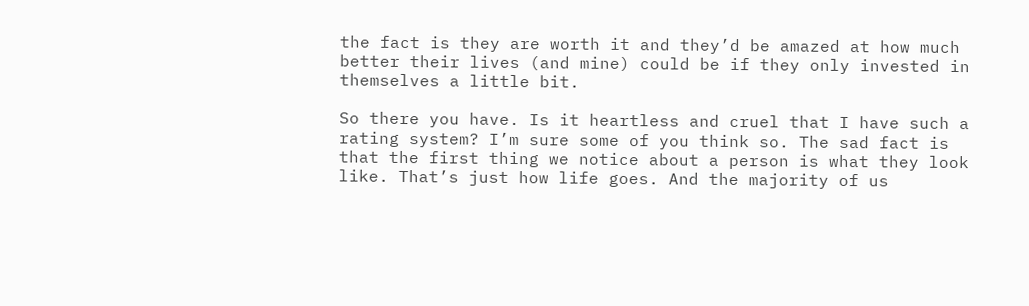the fact is they are worth it and they’d be amazed at how much better their lives (and mine) could be if they only invested in themselves a little bit.

So there you have. Is it heartless and cruel that I have such a rating system? I’m sure some of you think so. The sad fact is that the first thing we notice about a person is what they look like. That’s just how life goes. And the majority of us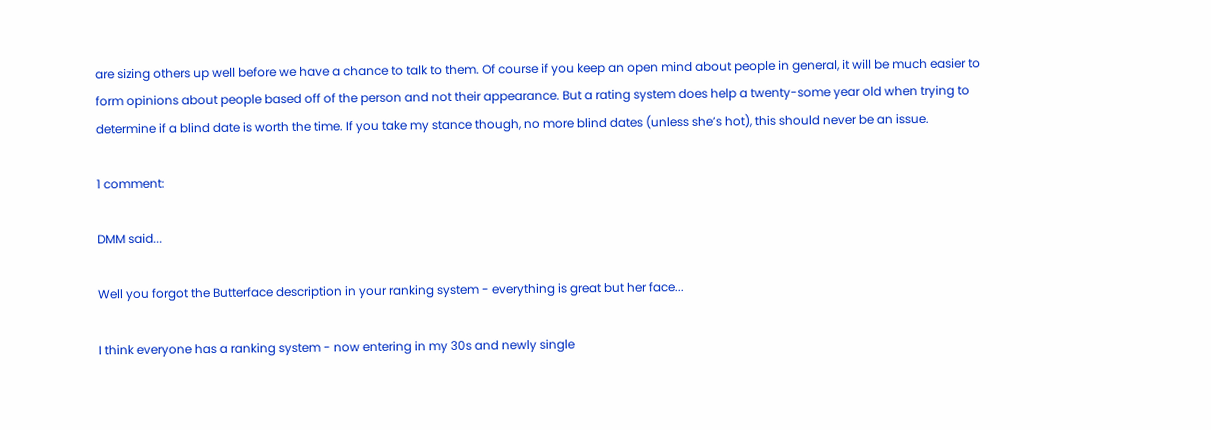are sizing others up well before we have a chance to talk to them. Of course if you keep an open mind about people in general, it will be much easier to form opinions about people based off of the person and not their appearance. But a rating system does help a twenty-some year old when trying to determine if a blind date is worth the time. If you take my stance though, no more blind dates (unless she’s hot), this should never be an issue.

1 comment:

DMM said...

Well you forgot the Butterface description in your ranking system - everything is great but her face...

I think everyone has a ranking system - now entering in my 30s and newly single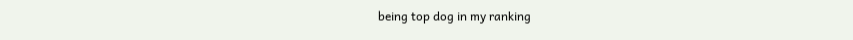being top dog in my ranking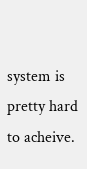system is pretty hard to acheive.